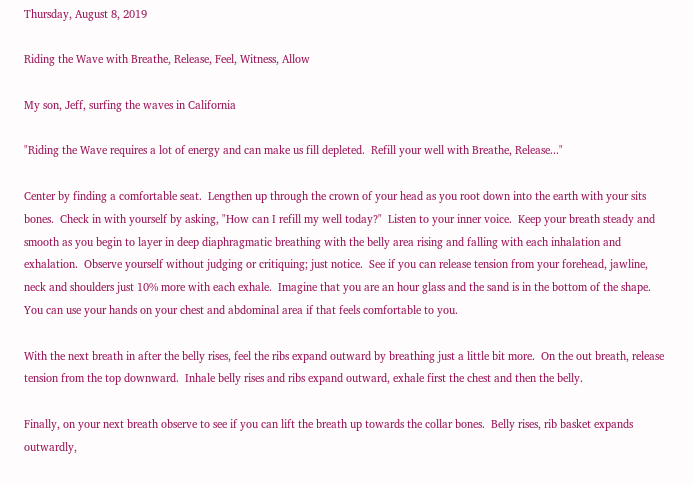Thursday, August 8, 2019

Riding the Wave with Breathe, Release, Feel, Witness, Allow

My son, Jeff, surfing the waves in California

"Riding the Wave requires a lot of energy and can make us fill depleted.  Refill your well with Breathe, Release..."

Center by finding a comfortable seat.  Lengthen up through the crown of your head as you root down into the earth with your sits bones.  Check in with yourself by asking, "How can I refill my well today?"  Listen to your inner voice.  Keep your breath steady and smooth as you begin to layer in deep diaphragmatic breathing with the belly area rising and falling with each inhalation and exhalation.  Observe yourself without judging or critiquing; just notice.  See if you can release tension from your forehead, jawline, neck and shoulders just 10% more with each exhale.  Imagine that you are an hour glass and the sand is in the bottom of the shape.  You can use your hands on your chest and abdominal area if that feels comfortable to you.

With the next breath in after the belly rises, feel the ribs expand outward by breathing just a little bit more.  On the out breath, release tension from the top downward.  Inhale belly rises and ribs expand outward, exhale first the chest and then the belly.

Finally, on your next breath observe to see if you can lift the breath up towards the collar bones.  Belly rises, rib basket expands outwardly,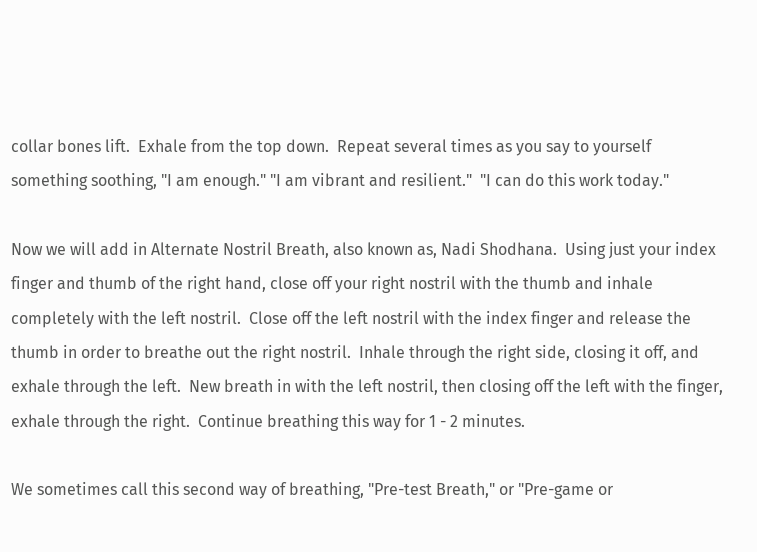collar bones lift.  Exhale from the top down.  Repeat several times as you say to yourself something soothing, "I am enough." "I am vibrant and resilient."  "I can do this work today."

Now we will add in Alternate Nostril Breath, also known as, Nadi Shodhana.  Using just your index finger and thumb of the right hand, close off your right nostril with the thumb and inhale completely with the left nostril.  Close off the left nostril with the index finger and release the thumb in order to breathe out the right nostril.  Inhale through the right side, closing it off, and exhale through the left.  New breath in with the left nostril, then closing off the left with the finger, exhale through the right.  Continue breathing this way for 1 - 2 minutes.

We sometimes call this second way of breathing, "Pre-test Breath," or "Pre-game or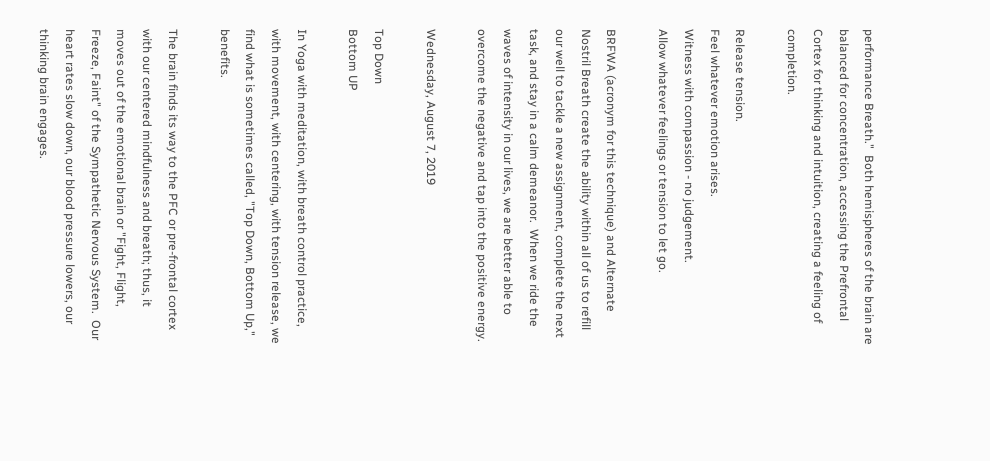performance Breath."  Both hemispheres of the brain are balanced for concentration, accessing the Prefrontal Cortex for thinking and intuition, creating a feeling of completion.

Release tension.
Feel whatever emotion arises.
Witness with compassion - no judgement.
Allow whatever feelings or tension to let go.

BRFWA (acronym for this technique) and Alternate Nostril Breath create the ability within all of us to refill our well to tackle a new assignment, complete the next task, and stay in a calm demeanor.  When we ride the waves of intensity in our lives, we are better able to overcome the negative and tap into the positive energy.

Wednesday, August 7, 2019

Top Down
Bottom UP

In Yoga with meditation, with breath control practice, with movement, with centering, with tension release, we find what is sometimes called, "Top Down, Bottom Up," benefits.

The brain finds its way to the PFC or pre-frontal cortex with our centered mindfulness and breath; thus, it moves out of the emotional brain or "Fight, Flight, Freeze, Faint" of the Sympathetic Nervous System.  Our heart rates slow down, our blood pressure lowers, our thinking brain engages.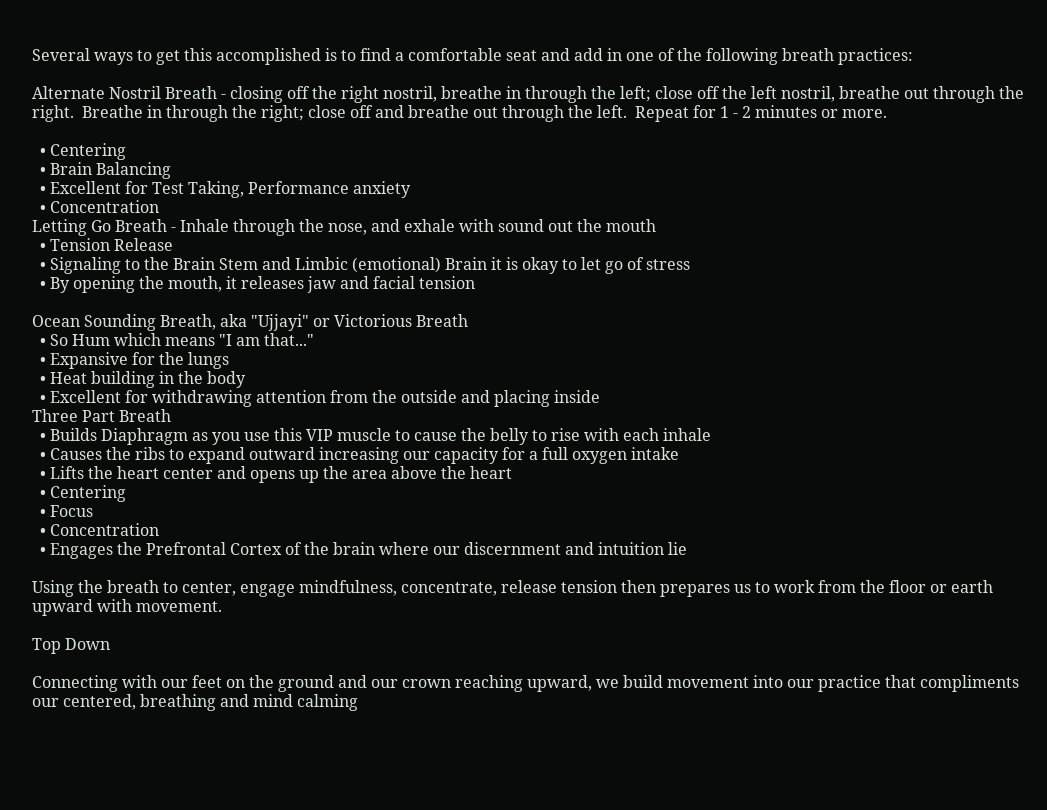Several ways to get this accomplished is to find a comfortable seat and add in one of the following breath practices:

Alternate Nostril Breath - closing off the right nostril, breathe in through the left; close off the left nostril, breathe out through the right.  Breathe in through the right; close off and breathe out through the left.  Repeat for 1 - 2 minutes or more.

  • Centering
  • Brain Balancing
  • Excellent for Test Taking, Performance anxiety
  • Concentration
Letting Go Breath - Inhale through the nose, and exhale with sound out the mouth
  • Tension Release
  • Signaling to the Brain Stem and Limbic (emotional) Brain it is okay to let go of stress
  • By opening the mouth, it releases jaw and facial tension

Ocean Sounding Breath, aka "Ujjayi" or Victorious Breath
  • So Hum which means "I am that..."
  • Expansive for the lungs
  • Heat building in the body
  • Excellent for withdrawing attention from the outside and placing inside
Three Part Breath
  • Builds Diaphragm as you use this VIP muscle to cause the belly to rise with each inhale
  • Causes the ribs to expand outward increasing our capacity for a full oxygen intake
  • Lifts the heart center and opens up the area above the heart
  • Centering
  • Focus
  • Concentration
  • Engages the Prefrontal Cortex of the brain where our discernment and intuition lie

Using the breath to center, engage mindfulness, concentrate, release tension then prepares us to work from the floor or earth upward with movement.

Top Down

Connecting with our feet on the ground and our crown reaching upward, we build movement into our practice that compliments our centered, breathing and mind calming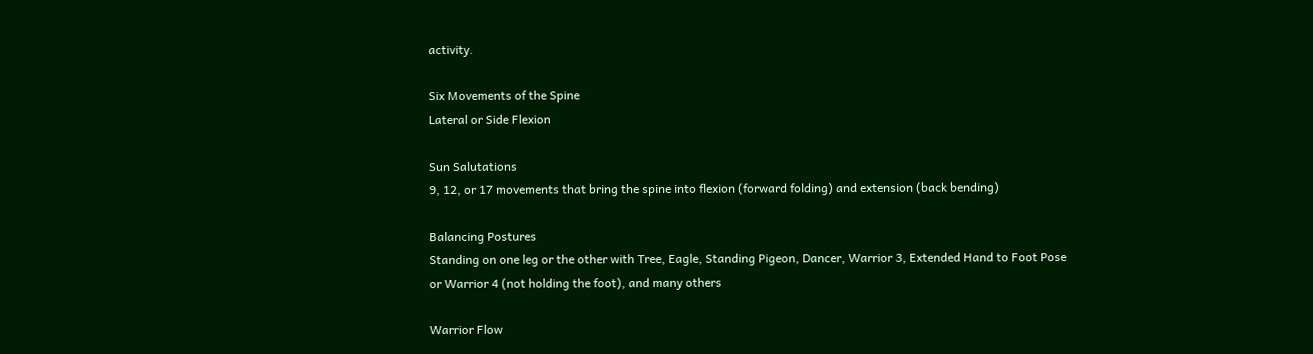activity.

Six Movements of the Spine
Lateral or Side Flexion

Sun Salutations
9, 12, or 17 movements that bring the spine into flexion (forward folding) and extension (back bending)

Balancing Postures
Standing on one leg or the other with Tree, Eagle, Standing Pigeon, Dancer, Warrior 3, Extended Hand to Foot Pose or Warrior 4 (not holding the foot), and many others

Warrior Flow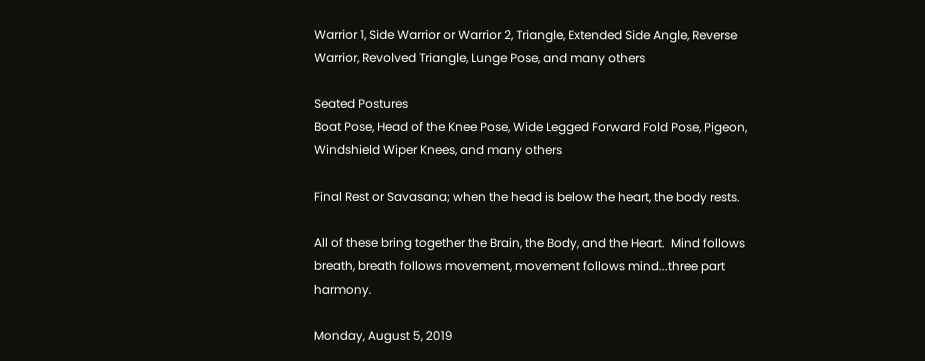Warrior 1, Side Warrior or Warrior 2, Triangle, Extended Side Angle, Reverse Warrior, Revolved Triangle, Lunge Pose, and many others

Seated Postures
Boat Pose, Head of the Knee Pose, Wide Legged Forward Fold Pose, Pigeon, Windshield Wiper Knees, and many others

Final Rest or Savasana; when the head is below the heart, the body rests.

All of these bring together the Brain, the Body, and the Heart.  Mind follows breath, breath follows movement, movement follows mind...three part harmony.

Monday, August 5, 2019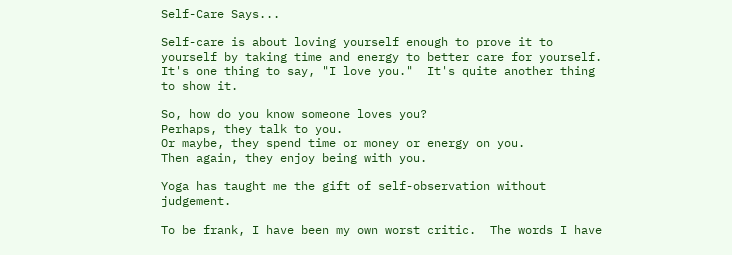Self-Care Says...

Self-care is about loving yourself enough to prove it to yourself by taking time and energy to better care for yourself.  It's one thing to say, "I love you."  It's quite another thing to show it.

So, how do you know someone loves you?
Perhaps, they talk to you.
Or maybe, they spend time or money or energy on you.
Then again, they enjoy being with you.

Yoga has taught me the gift of self-observation without judgement.

To be frank, I have been my own worst critic.  The words I have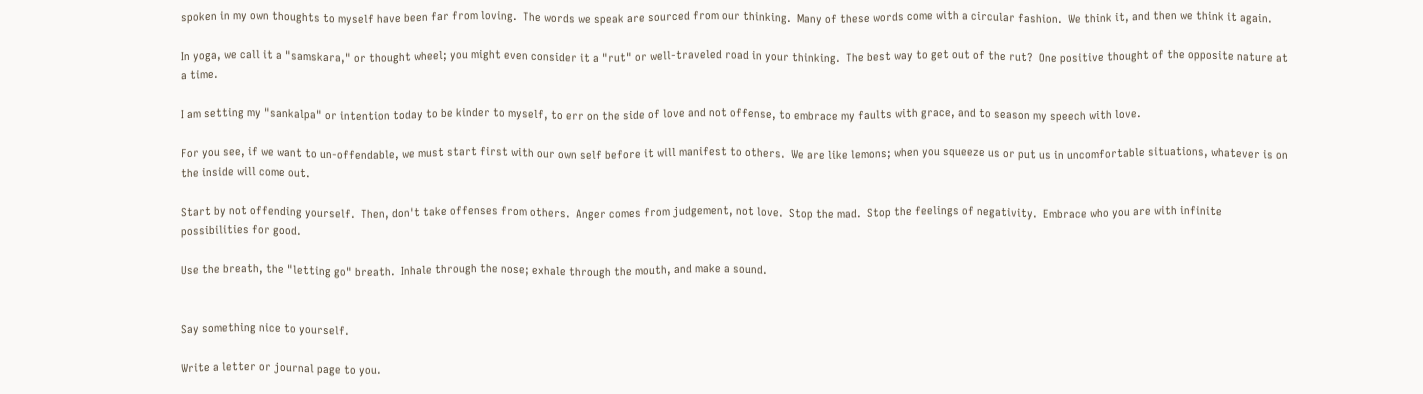spoken in my own thoughts to myself have been far from loving.  The words we speak are sourced from our thinking.  Many of these words come with a circular fashion.  We think it, and then we think it again.

In yoga, we call it a "samskara," or thought wheel; you might even consider it a "rut" or well-traveled road in your thinking.  The best way to get out of the rut?  One positive thought of the opposite nature at a time.

I am setting my "sankalpa" or intention today to be kinder to myself, to err on the side of love and not offense, to embrace my faults with grace, and to season my speech with love.

For you see, if we want to un-offendable, we must start first with our own self before it will manifest to others.  We are like lemons; when you squeeze us or put us in uncomfortable situations, whatever is on the inside will come out.

Start by not offending yourself.  Then, don't take offenses from others.  Anger comes from judgement, not love.  Stop the mad.  Stop the feelings of negativity.  Embrace who you are with infinite possibilities for good.

Use the breath, the "letting go" breath.  Inhale through the nose; exhale through the mouth, and make a sound.


Say something nice to yourself.

Write a letter or journal page to you.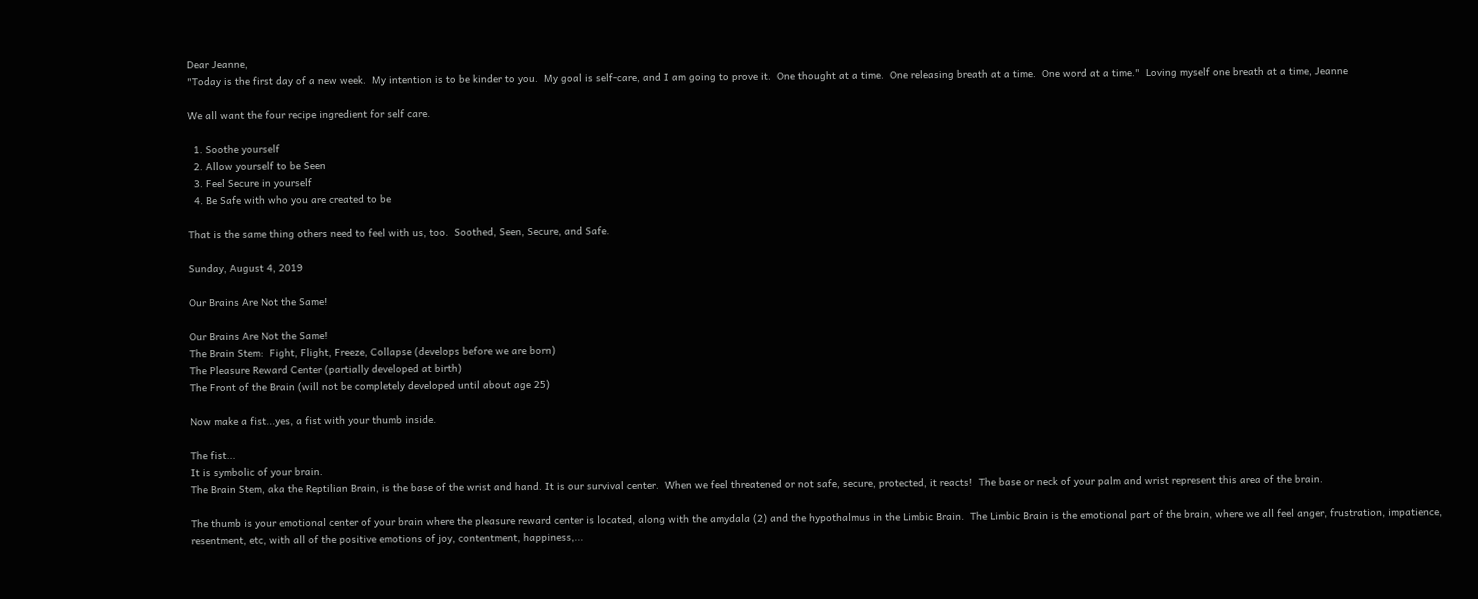Dear Jeanne,
"Today is the first day of a new week.  My intention is to be kinder to you.  My goal is self-care, and I am going to prove it.  One thought at a time.  One releasing breath at a time.  One word at a time."  Loving myself one breath at a time, Jeanne

We all want the four recipe ingredient for self care.

  1. Soothe yourself
  2. Allow yourself to be Seen
  3. Feel Secure in yourself
  4. Be Safe with who you are created to be

That is the same thing others need to feel with us, too.  Soothed, Seen, Secure, and Safe.

Sunday, August 4, 2019

Our Brains Are Not the Same!

Our Brains Are Not the Same!
The Brain Stem:  Fight, Flight, Freeze, Collapse (develops before we are born)
The Pleasure Reward Center (partially developed at birth)
The Front of the Brain (will not be completely developed until about age 25)

Now make a fist...yes, a fist with your thumb inside.

The fist...
It is symbolic of your brain.
The Brain Stem, aka the Reptilian Brain, is the base of the wrist and hand. It is our survival center.  When we feel threatened or not safe, secure, protected, it reacts!  The base or neck of your palm and wrist represent this area of the brain.

The thumb is your emotional center of your brain where the pleasure reward center is located, along with the amydala (2) and the hypothalmus in the Limbic Brain.  The Limbic Brain is the emotional part of the brain, where we all feel anger, frustration, impatience, resentment, etc, with all of the positive emotions of joy, contentment, happiness,...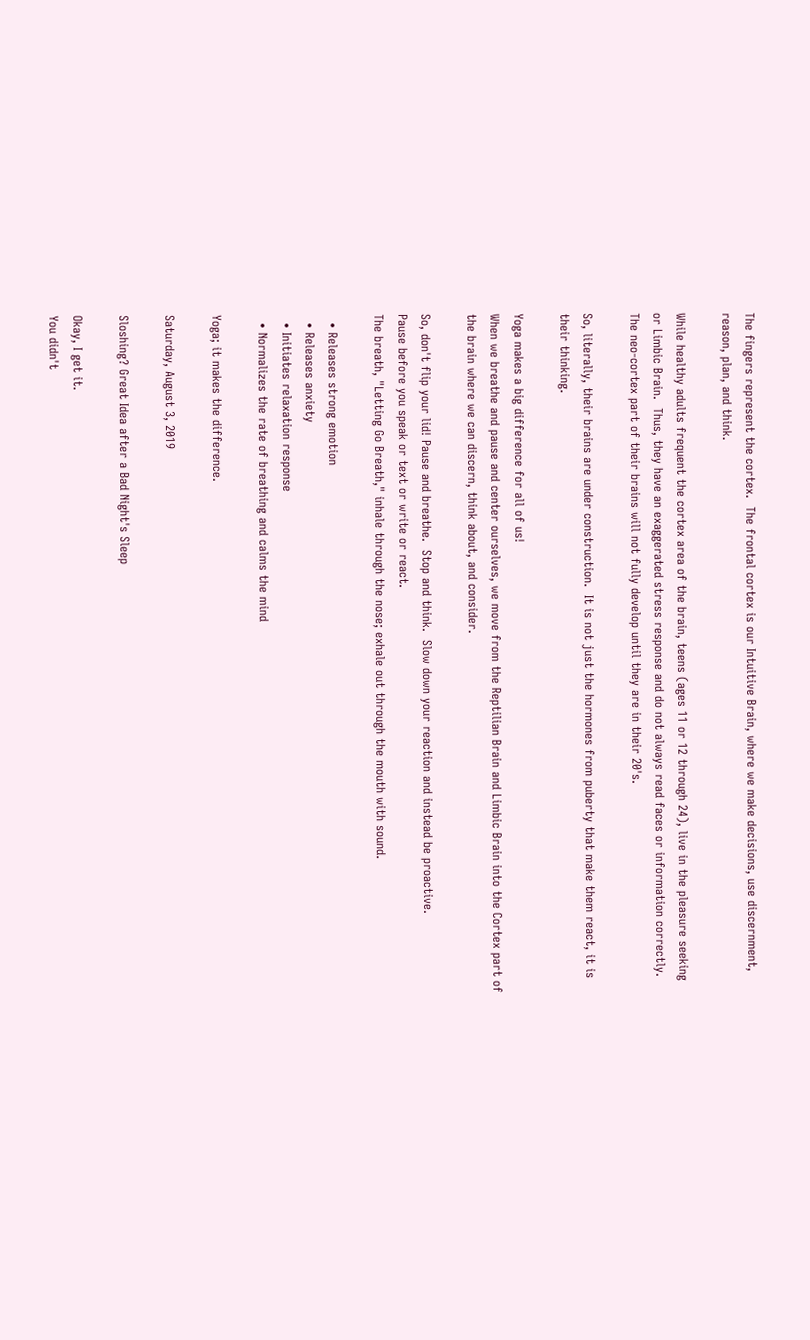The fingers represent the cortex.  The frontal cortex is our Intuitive Brain, where we make decisions, use discernment, reason, plan, and think.

While healthy adults frequent the cortex area of the brain, teens (ages 11 or 12 through 24), live in the pleasure seeking or Limbic Brain.  Thus, they have an exaggerated stress response and do not always read faces or information correctly.  The neo-cortex part of their brains will not fully develop until they are in their 20's.

So, literally, their brains are under construction.  It is not just the hormones from puberty that make them react, it is their thinking.

Yoga makes a big difference for all of us!
When we breathe and pause and center ourselves, we move from the Reptilian Brain and Limbic Brain into the Cortex part of the brain where we can discern, think about, and consider.

So, don't flip your lid! Pause and breathe.  Stop and think.  Slow down your reaction and instead be proactive.
Pause before you speak or text or write or react.
The breath, "Letting Go Breath," inhale through the nose; exhale out through the mouth with sound.

  • Releases strong emotion
  • Releases anxiety
  • Initiates relaxation response
  • Normalizes the rate of breathing and calms the mind

Yoga; it makes the difference.

Saturday, August 3, 2019

Sloshing? Great Idea after a Bad Night's Sleep

Okay, I get it.
You didn't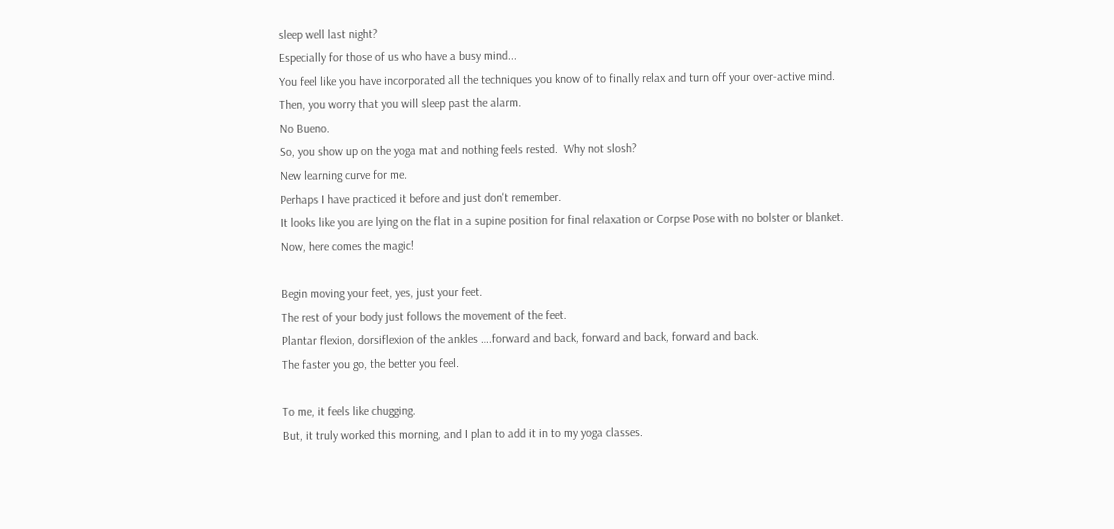sleep well last night?
Especially for those of us who have a busy mind...
You feel like you have incorporated all the techniques you know of to finally relax and turn off your over-active mind.
Then, you worry that you will sleep past the alarm.
No Bueno.
So, you show up on the yoga mat and nothing feels rested.  Why not slosh?
New learning curve for me.
Perhaps I have practiced it before and just don't remember.
It looks like you are lying on the flat in a supine position for final relaxation or Corpse Pose with no bolster or blanket.
Now, here comes the magic!

Begin moving your feet, yes, just your feet.
The rest of your body just follows the movement of the feet.
Plantar flexion, dorsiflexion of the ankles ….forward and back, forward and back, forward and back.
The faster you go, the better you feel.

To me, it feels like chugging.
But, it truly worked this morning, and I plan to add it in to my yoga classes.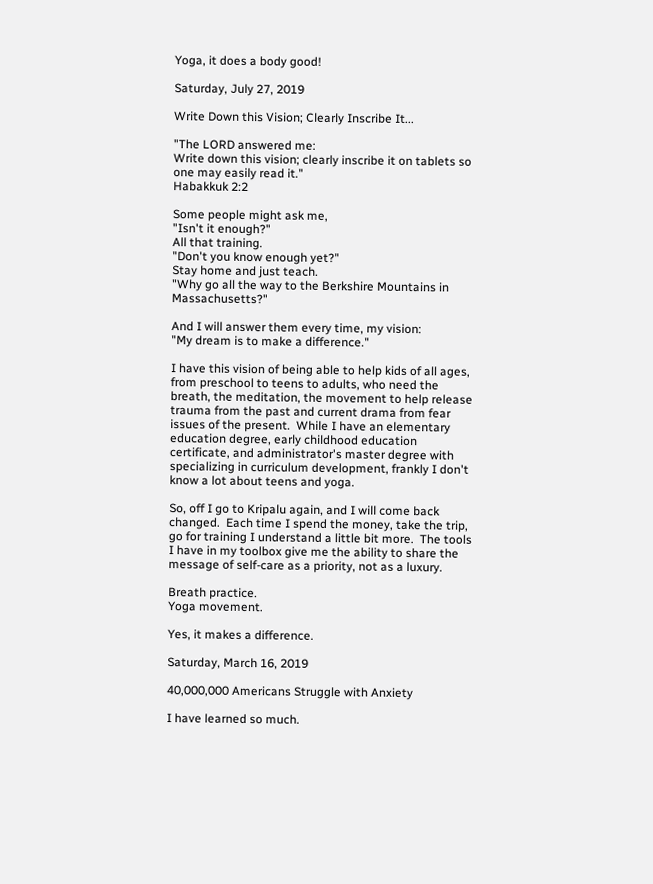Yoga, it does a body good!

Saturday, July 27, 2019

Write Down this Vision; Clearly Inscribe It...

"The LORD answered me:
Write down this vision; clearly inscribe it on tablets so one may easily read it."
Habakkuk 2:2

Some people might ask me,
"Isn't it enough?"
All that training.
"Don't you know enough yet?"
Stay home and just teach.
"Why go all the way to the Berkshire Mountains in Massachusetts?"

And I will answer them every time, my vision:
"My dream is to make a difference."

I have this vision of being able to help kids of all ages, from preschool to teens to adults, who need the breath, the meditation, the movement to help release trauma from the past and current drama from fear issues of the present.  While I have an elementary education degree, early childhood education certificate, and administrator's master degree with specializing in curriculum development, frankly I don't know a lot about teens and yoga.

So, off I go to Kripalu again, and I will come back changed.  Each time I spend the money, take the trip, go for training I understand a little bit more.  The tools I have in my toolbox give me the ability to share the message of self-care as a priority, not as a luxury.

Breath practice.
Yoga movement.

Yes, it makes a difference.

Saturday, March 16, 2019

40,000,000 Americans Struggle with Anxiety

I have learned so much.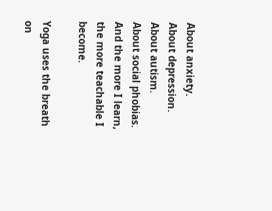About anxiety.
About depression.
About autism.
About social phobias.
And the more I learn, the more teachable I become.

Yoga uses the breath on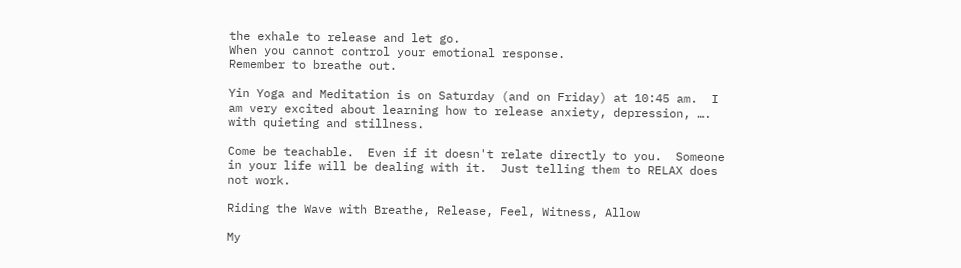the exhale to release and let go.
When you cannot control your emotional response.
Remember to breathe out.

Yin Yoga and Meditation is on Saturday (and on Friday) at 10:45 am.  I am very excited about learning how to release anxiety, depression, …. with quieting and stillness.

Come be teachable.  Even if it doesn't relate directly to you.  Someone in your life will be dealing with it.  Just telling them to RELAX does not work.

Riding the Wave with Breathe, Release, Feel, Witness, Allow

My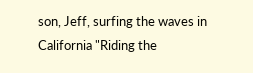son, Jeff, surfing the waves in California "Riding the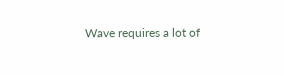Wave requires a lot of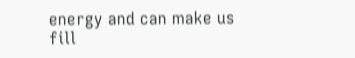energy and can make us fill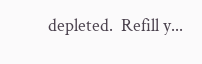depleted.  Refill y...